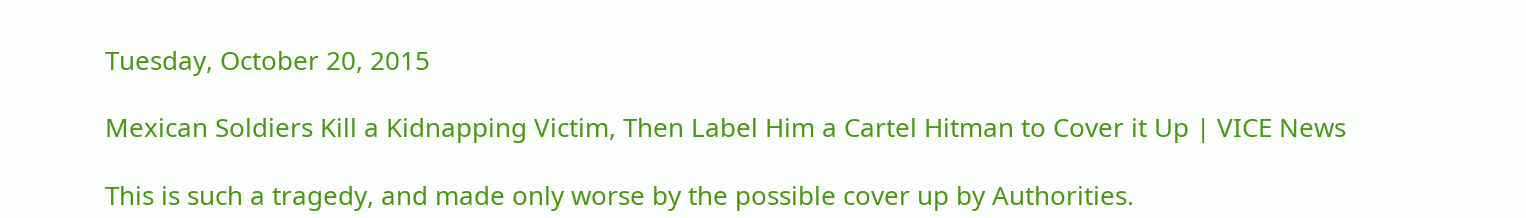Tuesday, October 20, 2015

Mexican Soldiers Kill a Kidnapping Victim, Then Label Him a Cartel Hitman to Cover it Up | VICE News

This is such a tragedy, and made only worse by the possible cover up by Authorities.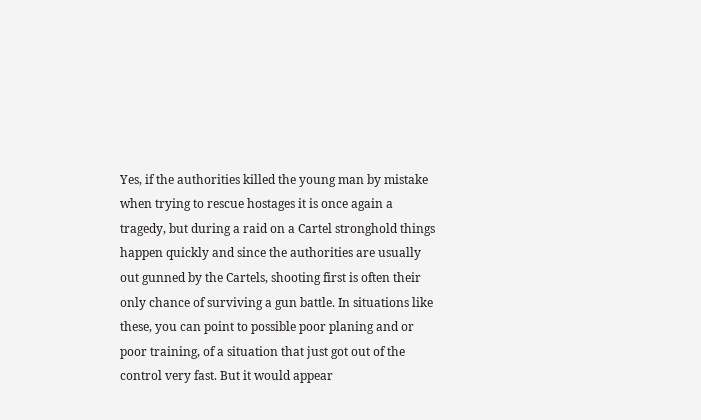Yes, if the authorities killed the young man by mistake when trying to rescue hostages it is once again a tragedy, but during a raid on a Cartel stronghold things happen quickly and since the authorities are usually out gunned by the Cartels, shooting first is often their only chance of surviving a gun battle. In situations like these, you can point to possible poor planing and or poor training, of a situation that just got out of the control very fast. But it would appear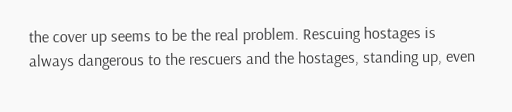the cover up seems to be the real problem. Rescuing hostages is always dangerous to the rescuers and the hostages, standing up, even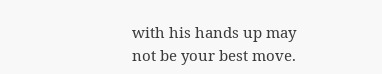with his hands up may not be your best move.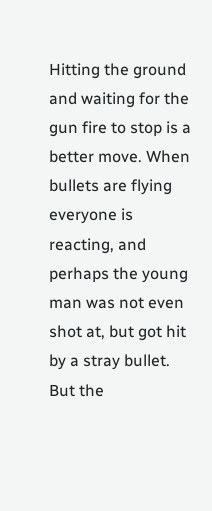Hitting the ground and waiting for the gun fire to stop is a better move. When bullets are flying everyone is reacting, and perhaps the young man was not even shot at, but got hit by a stray bullet. But the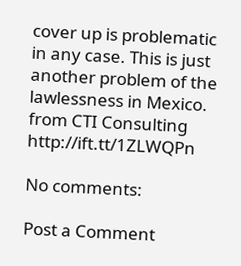cover up is problematic in any case. This is just another problem of the lawlessness in Mexico.
from CTI Consulting http://ift.tt/1ZLWQPn

No comments:

Post a Comment